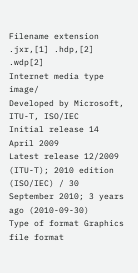Filename extension .jxr,[1] .hdp,[2] .wdp[2]
Internet media type image/
Developed by Microsoft, ITU-T, ISO/IEC
Initial release 14 April 2009
Latest release 12/2009 (ITU-T); 2010 edition (ISO/IEC) / 30 September 2010; 3 years ago (2010-09-30)
Type of format Graphics file format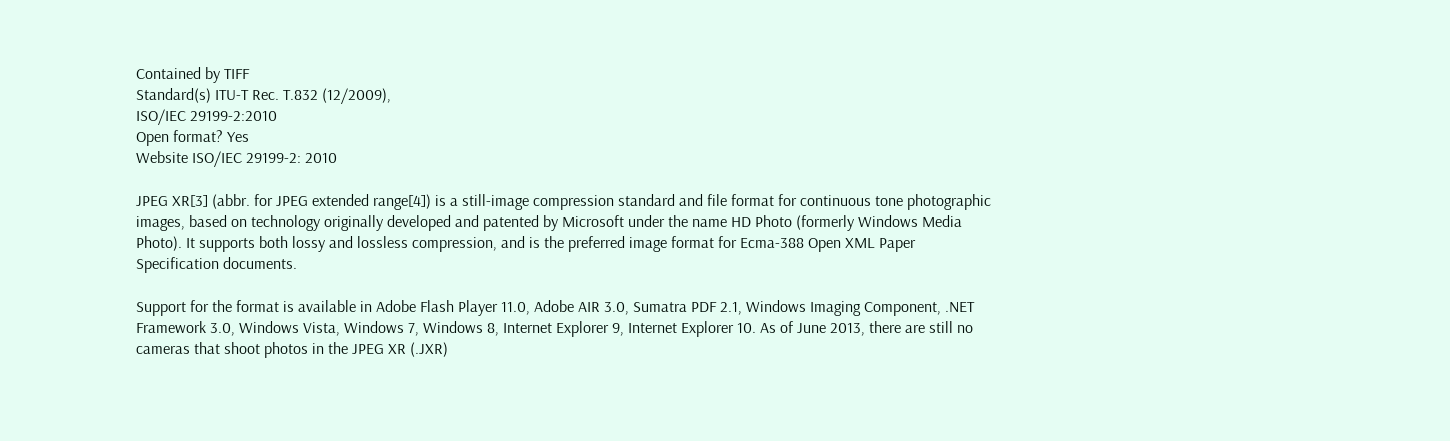Contained by TIFF
Standard(s) ITU-T Rec. T.832 (12/2009),
ISO/IEC 29199-2:2010
Open format? Yes
Website ISO/IEC 29199-2: 2010

JPEG XR[3] (abbr. for JPEG extended range[4]) is a still-image compression standard and file format for continuous tone photographic images, based on technology originally developed and patented by Microsoft under the name HD Photo (formerly Windows Media Photo). It supports both lossy and lossless compression, and is the preferred image format for Ecma-388 Open XML Paper Specification documents.

Support for the format is available in Adobe Flash Player 11.0, Adobe AIR 3.0, Sumatra PDF 2.1, Windows Imaging Component, .NET Framework 3.0, Windows Vista, Windows 7, Windows 8, Internet Explorer 9, Internet Explorer 10. As of June 2013, there are still no cameras that shoot photos in the JPEG XR (.JXR)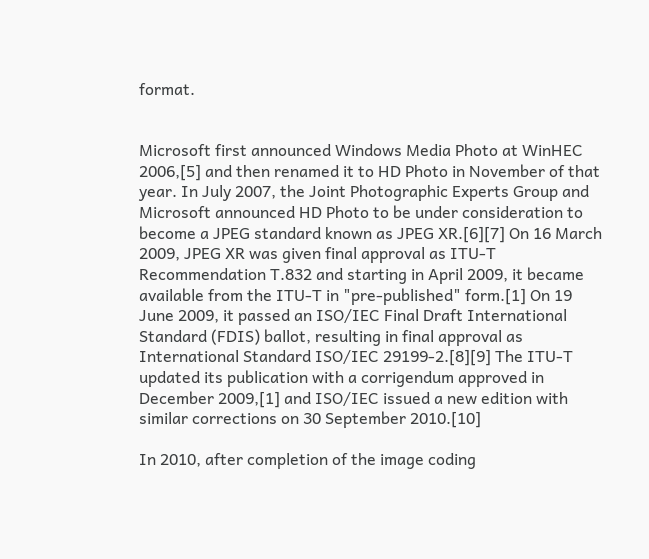format.


Microsoft first announced Windows Media Photo at WinHEC 2006,[5] and then renamed it to HD Photo in November of that year. In July 2007, the Joint Photographic Experts Group and Microsoft announced HD Photo to be under consideration to become a JPEG standard known as JPEG XR.[6][7] On 16 March 2009, JPEG XR was given final approval as ITU-T Recommendation T.832 and starting in April 2009, it became available from the ITU-T in "pre-published" form.[1] On 19 June 2009, it passed an ISO/IEC Final Draft International Standard (FDIS) ballot, resulting in final approval as International Standard ISO/IEC 29199-2.[8][9] The ITU-T updated its publication with a corrigendum approved in December 2009,[1] and ISO/IEC issued a new edition with similar corrections on 30 September 2010.[10]

In 2010, after completion of the image coding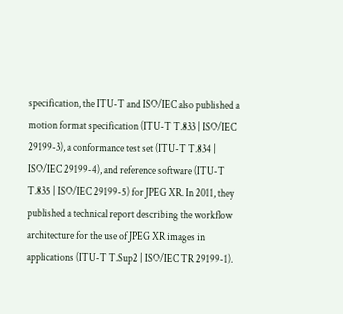specification, the ITU-T and ISO/IEC also published a motion format specification (ITU-T T.833 | ISO/IEC 29199-3), a conformance test set (ITU-T T.834 | ISO/IEC 29199-4), and reference software (ITU-T T.835 | ISO/IEC 29199-5) for JPEG XR. In 2011, they published a technical report describing the workflow architecture for the use of JPEG XR images in applications (ITU-T T.Sup2 | ISO/IEC TR 29199-1).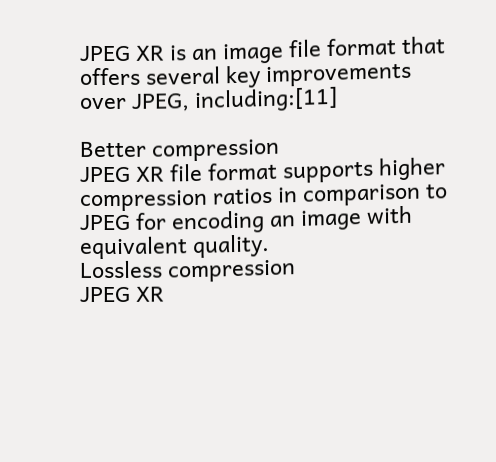JPEG XR is an image file format that offers several key improvements over JPEG, including:[11]

Better compression
JPEG XR file format supports higher compression ratios in comparison to JPEG for encoding an image with equivalent quality.
Lossless compression
JPEG XR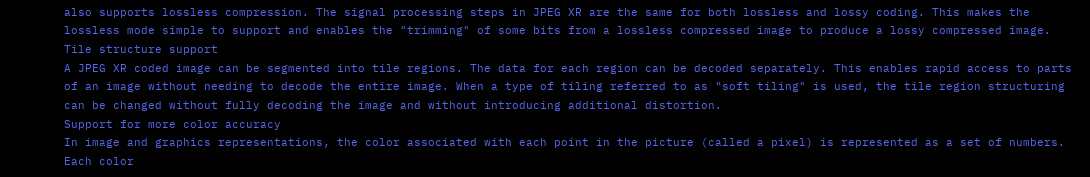also supports lossless compression. The signal processing steps in JPEG XR are the same for both lossless and lossy coding. This makes the lossless mode simple to support and enables the "trimming" of some bits from a lossless compressed image to produce a lossy compressed image.
Tile structure support
A JPEG XR coded image can be segmented into tile regions. The data for each region can be decoded separately. This enables rapid access to parts of an image without needing to decode the entire image. When a type of tiling referred to as "soft tiling" is used, the tile region structuring can be changed without fully decoding the image and without introducing additional distortion.
Support for more color accuracy
In image and graphics representations, the color associated with each point in the picture (called a pixel) is represented as a set of numbers. Each color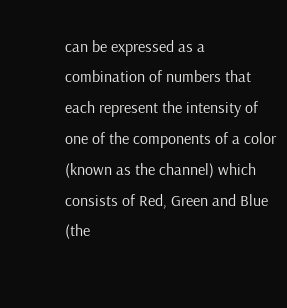can be expressed as a combination of numbers that each represent the intensity of one of the components of a color (known as the channel) which consists of Red, Green and Blue (the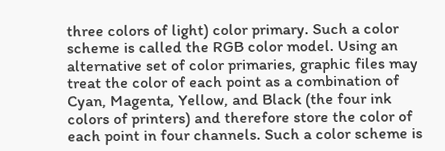three colors of light) color primary. Such a color scheme is called the RGB color model. Using an alternative set of color primaries, graphic files may treat the color of each point as a combination of Cyan, Magenta, Yellow, and Black (the four ink colors of printers) and therefore store the color of each point in four channels. Such a color scheme is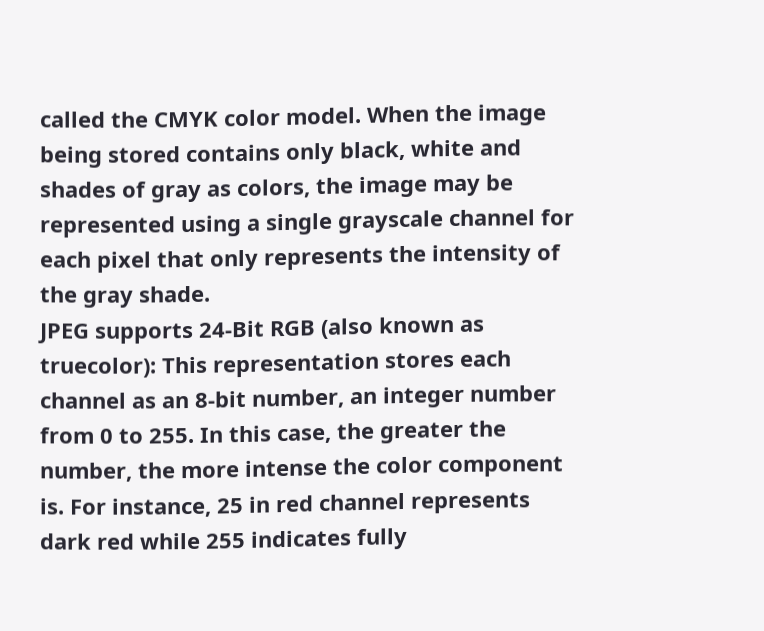called the CMYK color model. When the image being stored contains only black, white and shades of gray as colors, the image may be represented using a single grayscale channel for each pixel that only represents the intensity of the gray shade.
JPEG supports 24-Bit RGB (also known as truecolor): This representation stores each channel as an 8-bit number, an integer number from 0 to 255. In this case, the greater the number, the more intense the color component is. For instance, 25 in red channel represents dark red while 255 indicates fully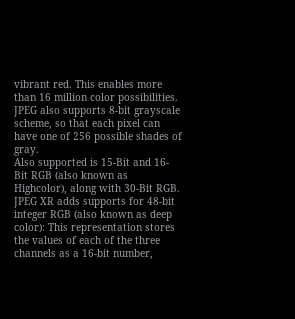vibrant red. This enables more than 16 million color possibilities. JPEG also supports 8-bit grayscale scheme, so that each pixel can have one of 256 possible shades of gray.
Also supported is 15-Bit and 16-Bit RGB (also known as Highcolor), along with 30-Bit RGB.
JPEG XR adds supports for 48-bit integer RGB (also known as deep color): This representation stores the values of each of the three channels as a 16-bit number,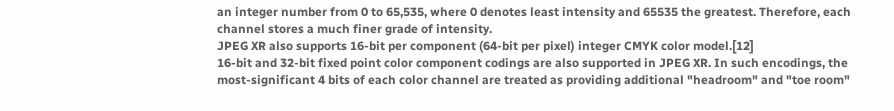an integer number from 0 to 65,535, where 0 denotes least intensity and 65535 the greatest. Therefore, each channel stores a much finer grade of intensity.
JPEG XR also supports 16-bit per component (64-bit per pixel) integer CMYK color model.[12]
16-bit and 32-bit fixed point color component codings are also supported in JPEG XR. In such encodings, the most-significant 4 bits of each color channel are treated as providing additional "headroom" and "toe room"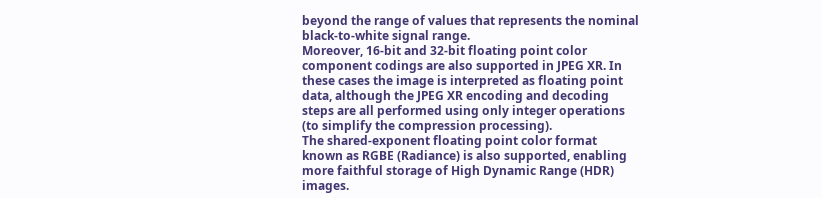beyond the range of values that represents the nominal black-to-white signal range.
Moreover, 16-bit and 32-bit floating point color component codings are also supported in JPEG XR. In these cases the image is interpreted as floating point data, although the JPEG XR encoding and decoding steps are all performed using only integer operations (to simplify the compression processing).
The shared-exponent floating point color format known as RGBE (Radiance) is also supported, enabling more faithful storage of High Dynamic Range (HDR) images.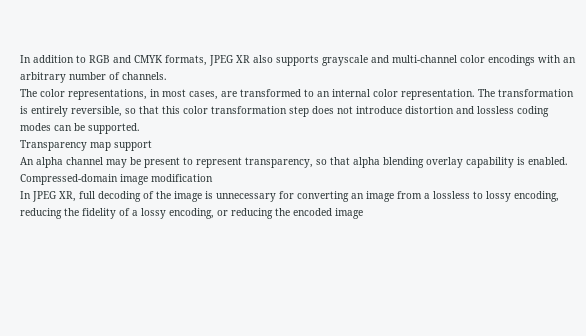In addition to RGB and CMYK formats, JPEG XR also supports grayscale and multi-channel color encodings with an arbitrary number of channels.
The color representations, in most cases, are transformed to an internal color representation. The transformation is entirely reversible, so that this color transformation step does not introduce distortion and lossless coding modes can be supported.
Transparency map support
An alpha channel may be present to represent transparency, so that alpha blending overlay capability is enabled.
Compressed-domain image modification
In JPEG XR, full decoding of the image is unnecessary for converting an image from a lossless to lossy encoding, reducing the fidelity of a lossy encoding, or reducing the encoded image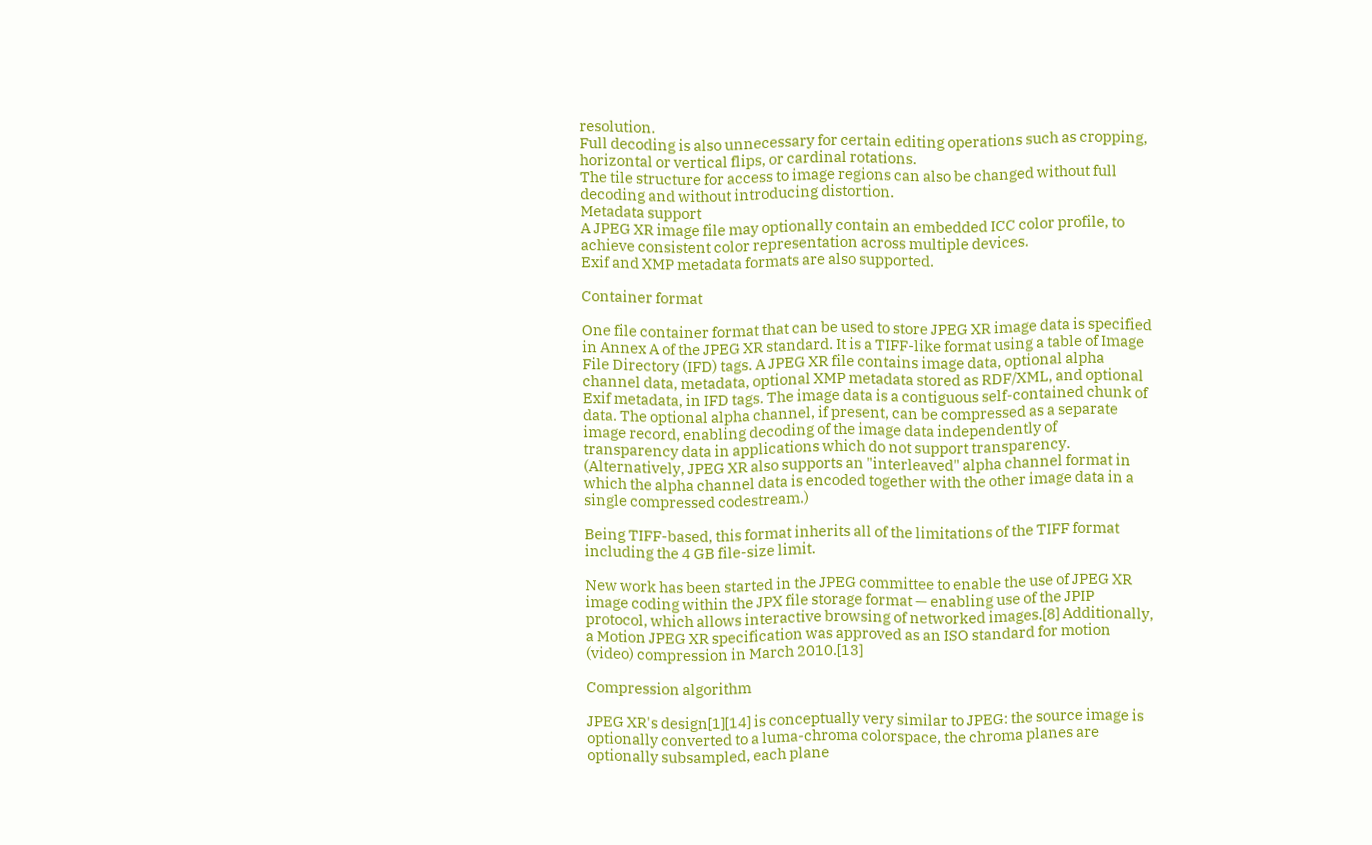resolution.
Full decoding is also unnecessary for certain editing operations such as cropping, horizontal or vertical flips, or cardinal rotations.
The tile structure for access to image regions can also be changed without full decoding and without introducing distortion.
Metadata support
A JPEG XR image file may optionally contain an embedded ICC color profile, to achieve consistent color representation across multiple devices.
Exif and XMP metadata formats are also supported.

Container format

One file container format that can be used to store JPEG XR image data is specified in Annex A of the JPEG XR standard. It is a TIFF-like format using a table of Image File Directory (IFD) tags. A JPEG XR file contains image data, optional alpha channel data, metadata, optional XMP metadata stored as RDF/XML, and optional Exif metadata, in IFD tags. The image data is a contiguous self-contained chunk of data. The optional alpha channel, if present, can be compressed as a separate image record, enabling decoding of the image data independently of transparency data in applications which do not support transparency. (Alternatively, JPEG XR also supports an "interleaved" alpha channel format in which the alpha channel data is encoded together with the other image data in a single compressed codestream.)

Being TIFF-based, this format inherits all of the limitations of the TIFF format including the 4 GB file-size limit.

New work has been started in the JPEG committee to enable the use of JPEG XR image coding within the JPX file storage format — enabling use of the JPIP protocol, which allows interactive browsing of networked images.[8] Additionally, a Motion JPEG XR specification was approved as an ISO standard for motion (video) compression in March 2010.[13]

Compression algorithm

JPEG XR's design[1][14] is conceptually very similar to JPEG: the source image is optionally converted to a luma-chroma colorspace, the chroma planes are optionally subsampled, each plane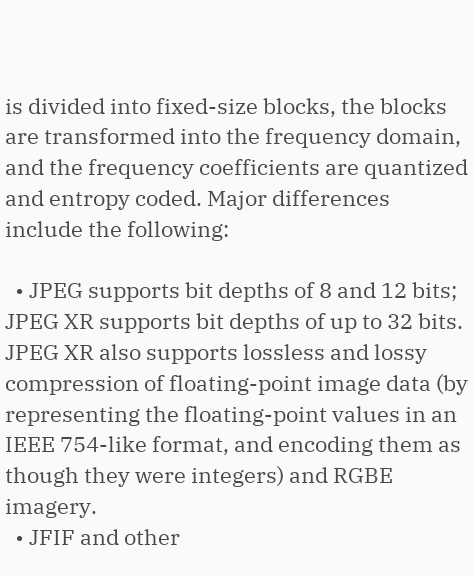is divided into fixed-size blocks, the blocks are transformed into the frequency domain, and the frequency coefficients are quantized and entropy coded. Major differences include the following:

  • JPEG supports bit depths of 8 and 12 bits; JPEG XR supports bit depths of up to 32 bits. JPEG XR also supports lossless and lossy compression of floating-point image data (by representing the floating-point values in an IEEE 754-like format, and encoding them as though they were integers) and RGBE imagery.
  • JFIF and other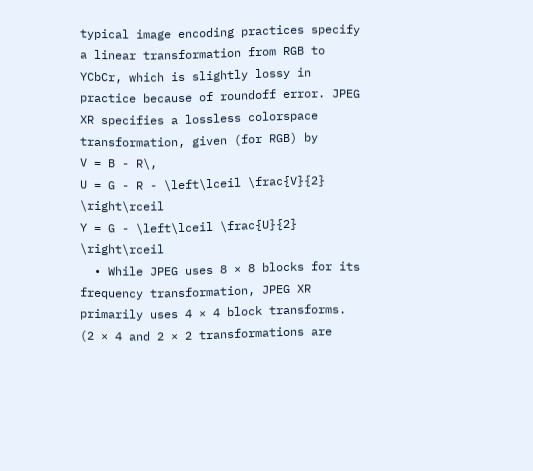typical image encoding practices specify a linear transformation from RGB to YCbCr, which is slightly lossy in practice because of roundoff error. JPEG XR specifies a lossless colorspace transformation, given (for RGB) by
V = B - R\,
U = G - R - \left\lceil \frac{V}{2} \right\rceil
Y = G - \left\lceil \frac{U}{2} \right\rceil
  • While JPEG uses 8 × 8 blocks for its frequency transformation, JPEG XR primarily uses 4 × 4 block transforms. (2 × 4 and 2 × 2 transformations are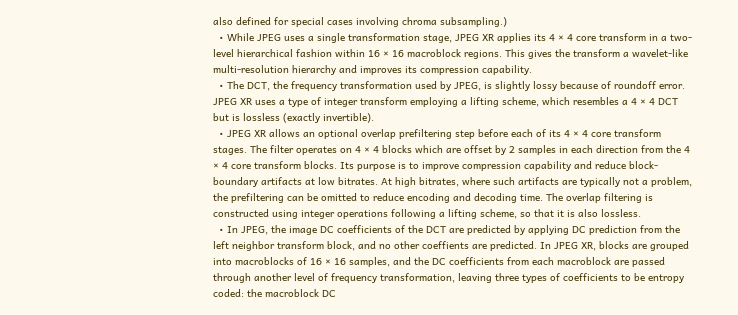also defined for special cases involving chroma subsampling.)
  • While JPEG uses a single transformation stage, JPEG XR applies its 4 × 4 core transform in a two-level hierarchical fashion within 16 × 16 macroblock regions. This gives the transform a wavelet-like multi-resolution hierarchy and improves its compression capability.
  • The DCT, the frequency transformation used by JPEG, is slightly lossy because of roundoff error. JPEG XR uses a type of integer transform employing a lifting scheme, which resembles a 4 × 4 DCT but is lossless (exactly invertible).
  • JPEG XR allows an optional overlap prefiltering step before each of its 4 × 4 core transform stages. The filter operates on 4 × 4 blocks which are offset by 2 samples in each direction from the 4 × 4 core transform blocks. Its purpose is to improve compression capability and reduce block-boundary artifacts at low bitrates. At high bitrates, where such artifacts are typically not a problem, the prefiltering can be omitted to reduce encoding and decoding time. The overlap filtering is constructed using integer operations following a lifting scheme, so that it is also lossless.
  • In JPEG, the image DC coefficients of the DCT are predicted by applying DC prediction from the left neighbor transform block, and no other coeffients are predicted. In JPEG XR, blocks are grouped into macroblocks of 16 × 16 samples, and the DC coefficients from each macroblock are passed through another level of frequency transformation, leaving three types of coefficients to be entropy coded: the macroblock DC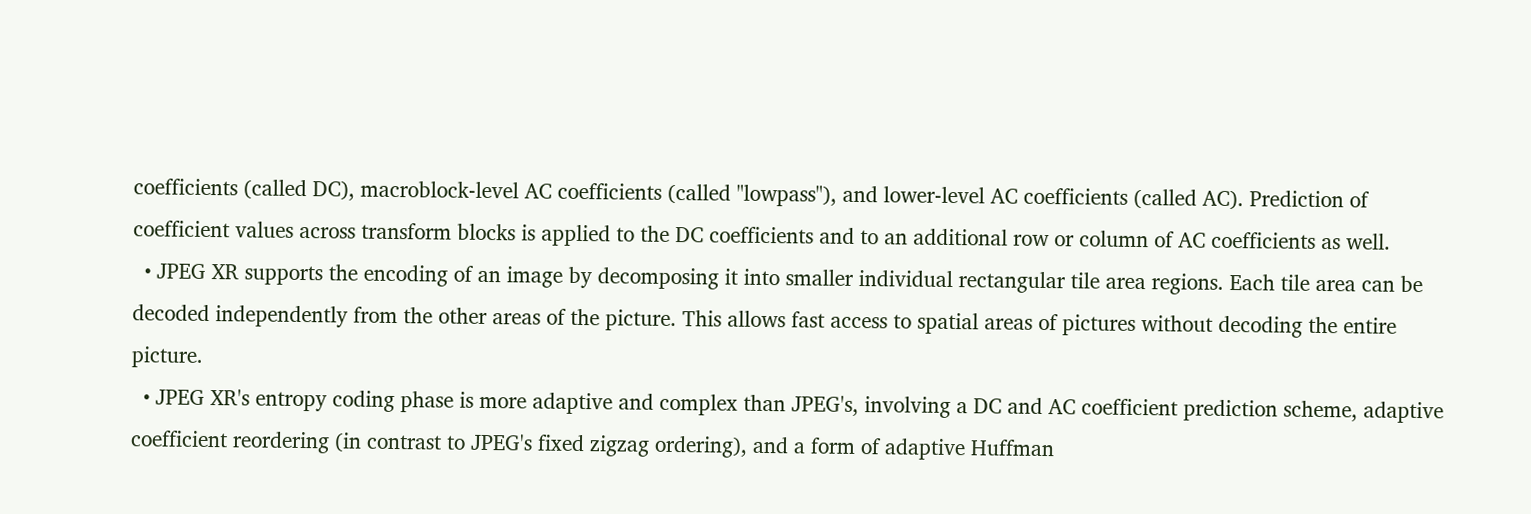coefficients (called DC), macroblock-level AC coefficients (called "lowpass"), and lower-level AC coefficients (called AC). Prediction of coefficient values across transform blocks is applied to the DC coefficients and to an additional row or column of AC coefficients as well.
  • JPEG XR supports the encoding of an image by decomposing it into smaller individual rectangular tile area regions. Each tile area can be decoded independently from the other areas of the picture. This allows fast access to spatial areas of pictures without decoding the entire picture.
  • JPEG XR's entropy coding phase is more adaptive and complex than JPEG's, involving a DC and AC coefficient prediction scheme, adaptive coefficient reordering (in contrast to JPEG's fixed zigzag ordering), and a form of adaptive Huffman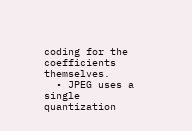coding for the coefficients themselves.
  • JPEG uses a single quantization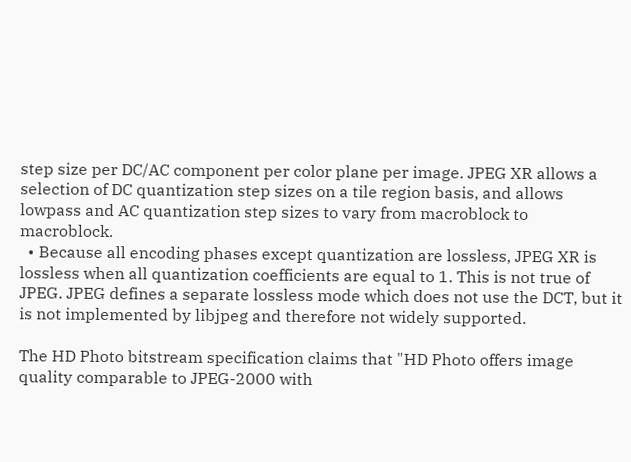step size per DC/AC component per color plane per image. JPEG XR allows a selection of DC quantization step sizes on a tile region basis, and allows lowpass and AC quantization step sizes to vary from macroblock to macroblock.
  • Because all encoding phases except quantization are lossless, JPEG XR is lossless when all quantization coefficients are equal to 1. This is not true of JPEG. JPEG defines a separate lossless mode which does not use the DCT, but it is not implemented by libjpeg and therefore not widely supported.

The HD Photo bitstream specification claims that "HD Photo offers image quality comparable to JPEG-2000 with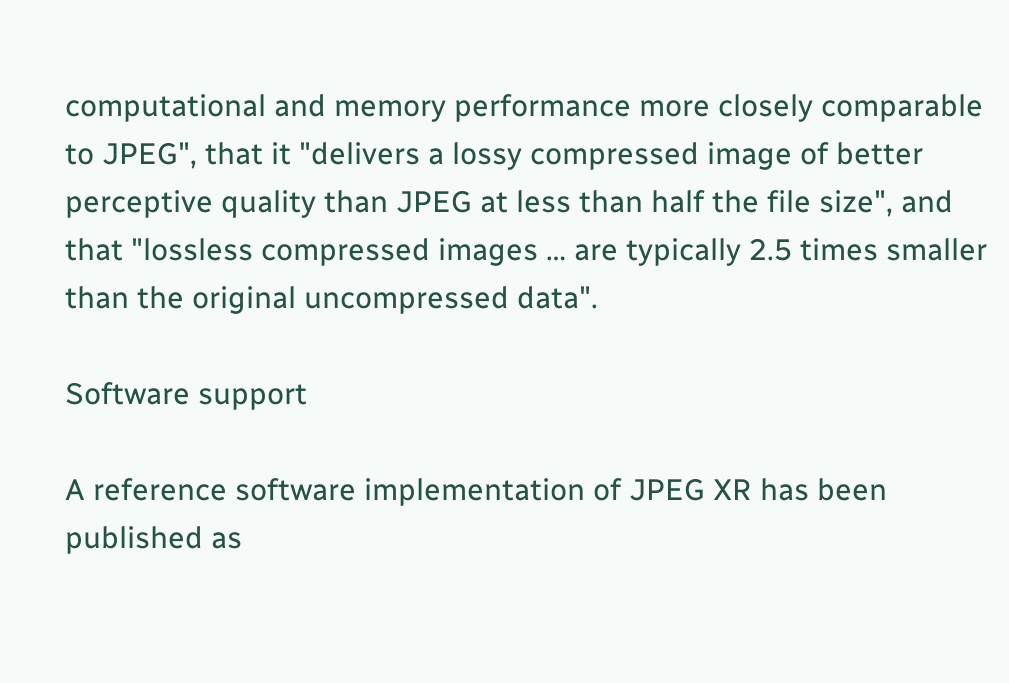computational and memory performance more closely comparable to JPEG", that it "delivers a lossy compressed image of better perceptive quality than JPEG at less than half the file size", and that "lossless compressed images … are typically 2.5 times smaller than the original uncompressed data".

Software support

A reference software implementation of JPEG XR has been published as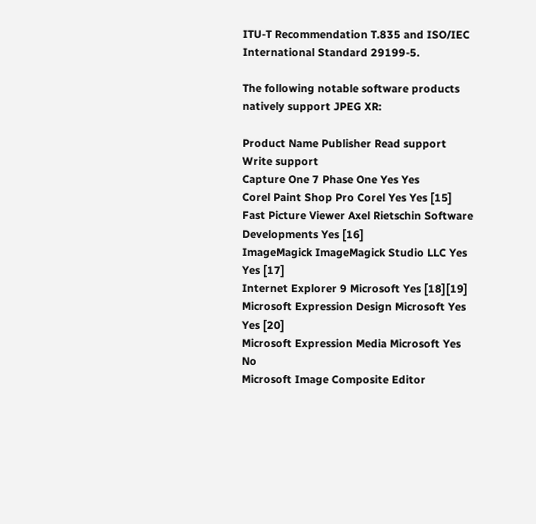ITU-T Recommendation T.835 and ISO/IEC International Standard 29199-5.

The following notable software products natively support JPEG XR:

Product Name Publisher Read support Write support
Capture One 7 Phase One Yes Yes
Corel Paint Shop Pro Corel Yes Yes [15]
Fast Picture Viewer Axel Rietschin Software Developments Yes [16]
ImageMagick ImageMagick Studio LLC Yes Yes [17]
Internet Explorer 9 Microsoft Yes [18][19]
Microsoft Expression Design Microsoft Yes Yes [20]
Microsoft Expression Media Microsoft Yes No
Microsoft Image Composite Editor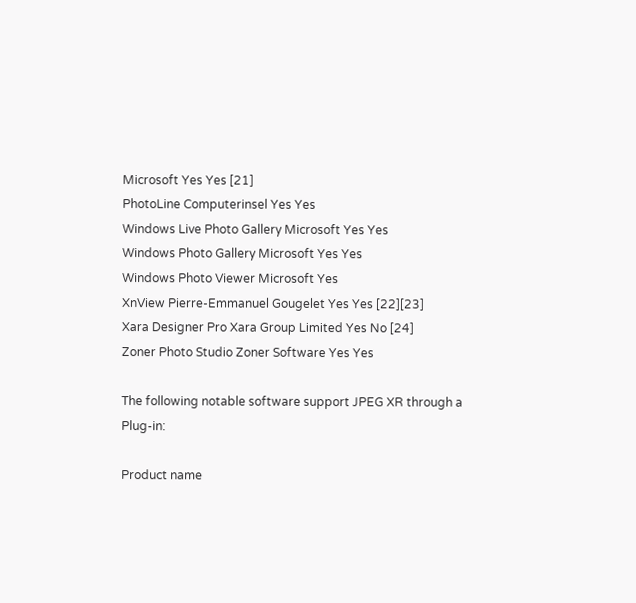Microsoft Yes Yes [21]
PhotoLine Computerinsel Yes Yes
Windows Live Photo Gallery Microsoft Yes Yes
Windows Photo Gallery Microsoft Yes Yes
Windows Photo Viewer Microsoft Yes
XnView Pierre-Emmanuel Gougelet Yes Yes [22][23]
Xara Designer Pro Xara Group Limited Yes No [24]
Zoner Photo Studio Zoner Software Yes Yes

The following notable software support JPEG XR through a Plug-in:

Product name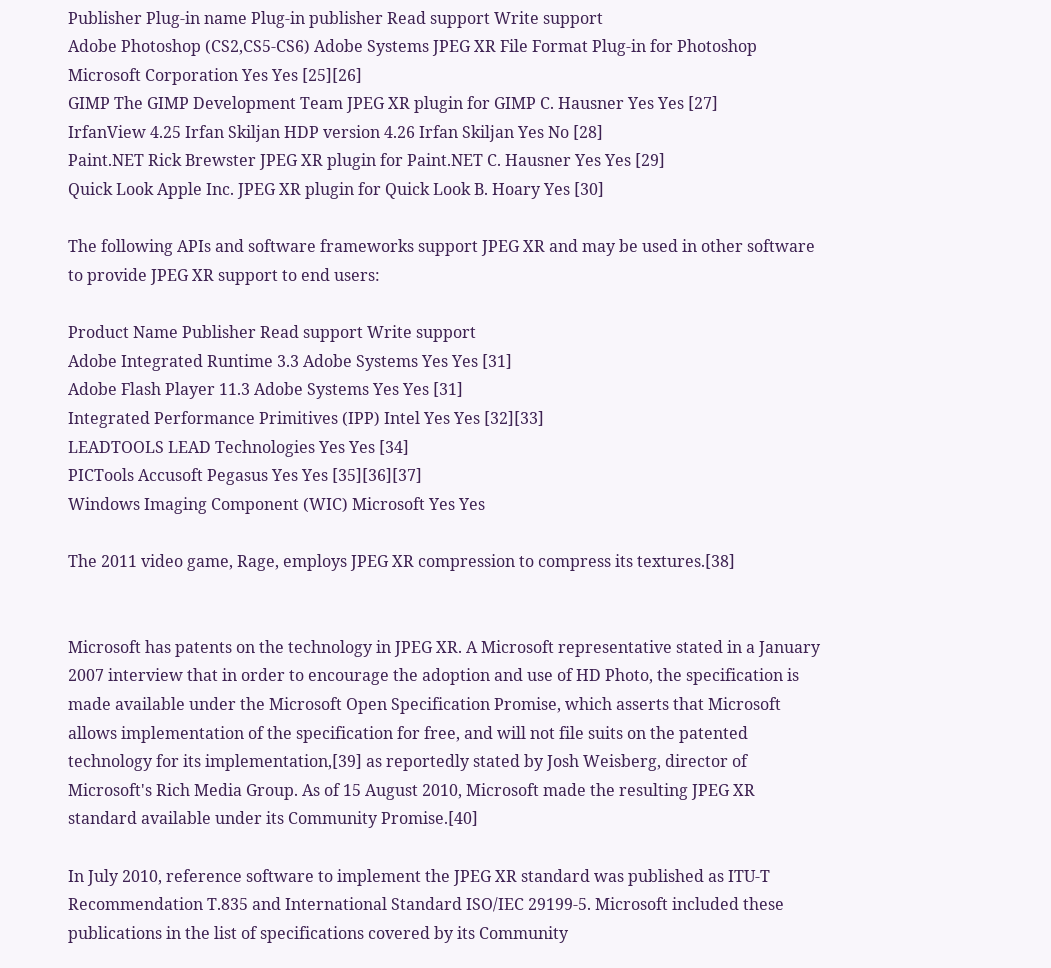Publisher Plug-in name Plug-in publisher Read support Write support
Adobe Photoshop (CS2,CS5-CS6) Adobe Systems JPEG XR File Format Plug-in for Photoshop Microsoft Corporation Yes Yes [25][26]
GIMP The GIMP Development Team JPEG XR plugin for GIMP C. Hausner Yes Yes [27]
IrfanView 4.25 Irfan Skiljan HDP version 4.26 Irfan Skiljan Yes No [28]
Paint.NET Rick Brewster JPEG XR plugin for Paint.NET C. Hausner Yes Yes [29]
Quick Look Apple Inc. JPEG XR plugin for Quick Look B. Hoary Yes [30]

The following APIs and software frameworks support JPEG XR and may be used in other software to provide JPEG XR support to end users:

Product Name Publisher Read support Write support
Adobe Integrated Runtime 3.3 Adobe Systems Yes Yes [31]
Adobe Flash Player 11.3 Adobe Systems Yes Yes [31]
Integrated Performance Primitives (IPP) Intel Yes Yes [32][33]
LEADTOOLS LEAD Technologies Yes Yes [34]
PICTools Accusoft Pegasus Yes Yes [35][36][37]
Windows Imaging Component (WIC) Microsoft Yes Yes

The 2011 video game, Rage, employs JPEG XR compression to compress its textures.[38]


Microsoft has patents on the technology in JPEG XR. A Microsoft representative stated in a January 2007 interview that in order to encourage the adoption and use of HD Photo, the specification is made available under the Microsoft Open Specification Promise, which asserts that Microsoft allows implementation of the specification for free, and will not file suits on the patented technology for its implementation,[39] as reportedly stated by Josh Weisberg, director of Microsoft's Rich Media Group. As of 15 August 2010, Microsoft made the resulting JPEG XR standard available under its Community Promise.[40]

In July 2010, reference software to implement the JPEG XR standard was published as ITU-T Recommendation T.835 and International Standard ISO/IEC 29199-5. Microsoft included these publications in the list of specifications covered by its Community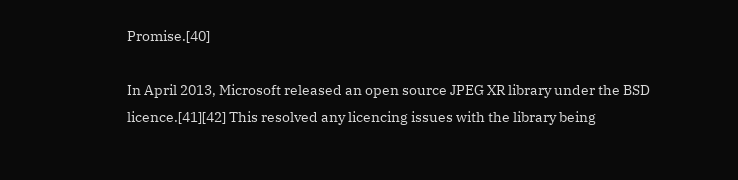Promise.[40]

In April 2013, Microsoft released an open source JPEG XR library under the BSD licence.[41][42] This resolved any licencing issues with the library being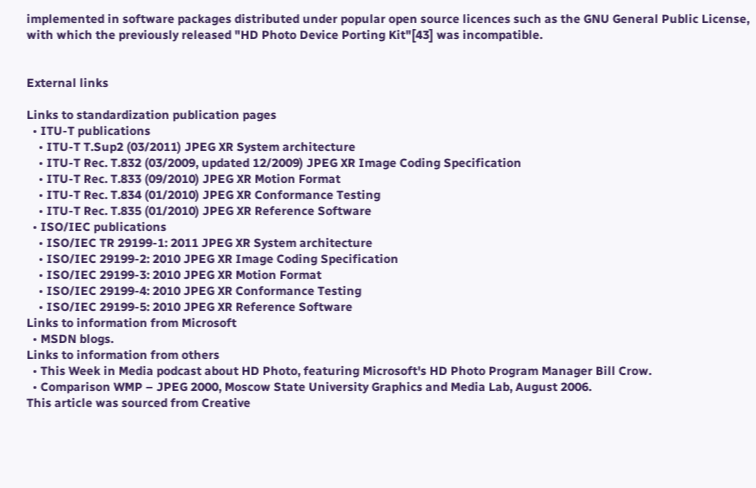implemented in software packages distributed under popular open source licences such as the GNU General Public License, with which the previously released "HD Photo Device Porting Kit"[43] was incompatible.


External links

Links to standardization publication pages
  • ITU-T publications
    • ITU-T T.Sup2 (03/2011) JPEG XR System architecture
    • ITU-T Rec. T.832 (03/2009, updated 12/2009) JPEG XR Image Coding Specification
    • ITU-T Rec. T.833 (09/2010) JPEG XR Motion Format
    • ITU-T Rec. T.834 (01/2010) JPEG XR Conformance Testing
    • ITU-T Rec. T.835 (01/2010) JPEG XR Reference Software
  • ISO/IEC publications
    • ISO/IEC TR 29199-1: 2011 JPEG XR System architecture
    • ISO/IEC 29199-2: 2010 JPEG XR Image Coding Specification
    • ISO/IEC 29199-3: 2010 JPEG XR Motion Format
    • ISO/IEC 29199-4: 2010 JPEG XR Conformance Testing
    • ISO/IEC 29199-5: 2010 JPEG XR Reference Software
Links to information from Microsoft
  • MSDN blogs.
Links to information from others
  • This Week in Media podcast about HD Photo, featuring Microsoft's HD Photo Program Manager Bill Crow.
  • Comparison WMP – JPEG 2000, Moscow State University Graphics and Media Lab, August 2006.
This article was sourced from Creative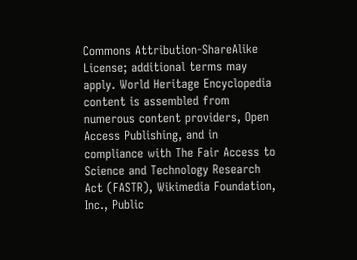Commons Attribution-ShareAlike License; additional terms may apply. World Heritage Encyclopedia content is assembled from numerous content providers, Open Access Publishing, and in compliance with The Fair Access to Science and Technology Research Act (FASTR), Wikimedia Foundation, Inc., Public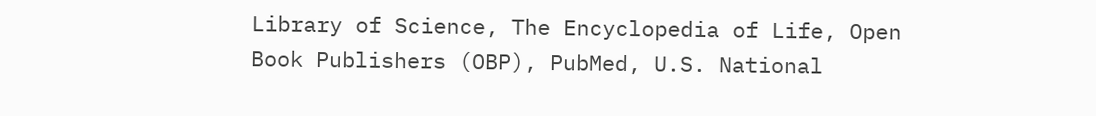Library of Science, The Encyclopedia of Life, Open Book Publishers (OBP), PubMed, U.S. National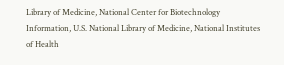Library of Medicine, National Center for Biotechnology Information, U.S. National Library of Medicine, National Institutes of Health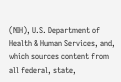(NIH), U.S. Department of Health & Human Services, and, which sources content from all federal, state,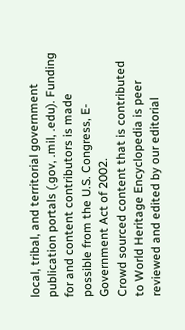local, tribal, and territorial government publication portals (.gov, .mil, .edu). Funding for and content contributors is made possible from the U.S. Congress, E-Government Act of 2002.
Crowd sourced content that is contributed to World Heritage Encyclopedia is peer reviewed and edited by our editorial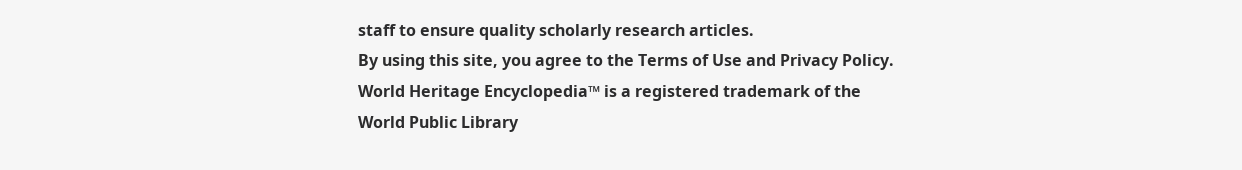staff to ensure quality scholarly research articles.
By using this site, you agree to the Terms of Use and Privacy Policy. World Heritage Encyclopedia™ is a registered trademark of the World Public Library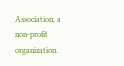Association, a non-profit organization.